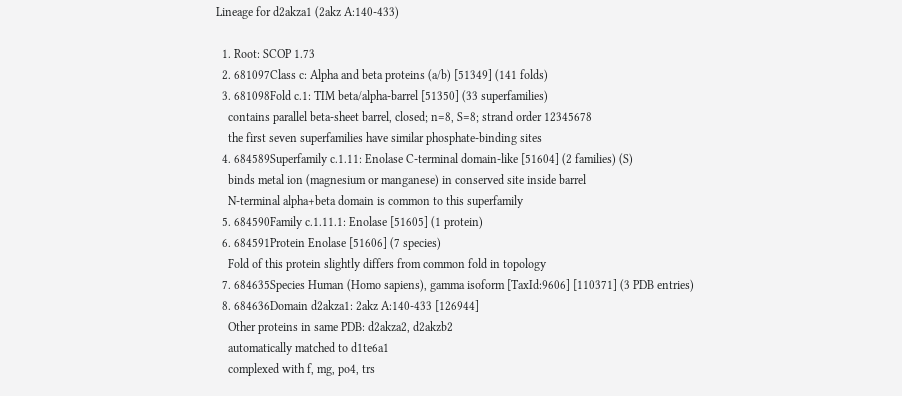Lineage for d2akza1 (2akz A:140-433)

  1. Root: SCOP 1.73
  2. 681097Class c: Alpha and beta proteins (a/b) [51349] (141 folds)
  3. 681098Fold c.1: TIM beta/alpha-barrel [51350] (33 superfamilies)
    contains parallel beta-sheet barrel, closed; n=8, S=8; strand order 12345678
    the first seven superfamilies have similar phosphate-binding sites
  4. 684589Superfamily c.1.11: Enolase C-terminal domain-like [51604] (2 families) (S)
    binds metal ion (magnesium or manganese) in conserved site inside barrel
    N-terminal alpha+beta domain is common to this superfamily
  5. 684590Family c.1.11.1: Enolase [51605] (1 protein)
  6. 684591Protein Enolase [51606] (7 species)
    Fold of this protein slightly differs from common fold in topology
  7. 684635Species Human (Homo sapiens), gamma isoform [TaxId:9606] [110371] (3 PDB entries)
  8. 684636Domain d2akza1: 2akz A:140-433 [126944]
    Other proteins in same PDB: d2akza2, d2akzb2
    automatically matched to d1te6a1
    complexed with f, mg, po4, trs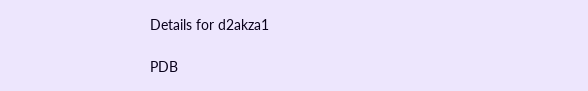Details for d2akza1

PDB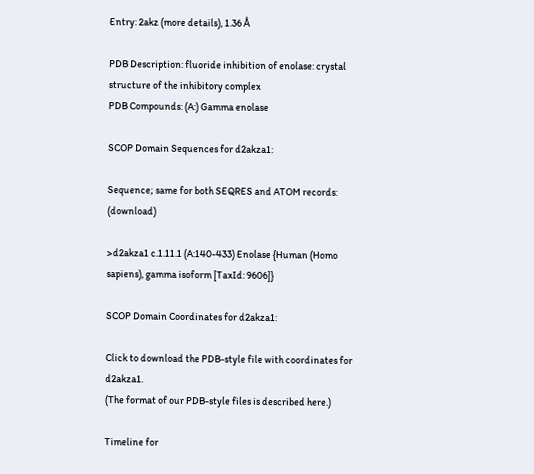Entry: 2akz (more details), 1.36 Å

PDB Description: fluoride inhibition of enolase: crystal structure of the inhibitory complex
PDB Compounds: (A:) Gamma enolase

SCOP Domain Sequences for d2akza1:

Sequence; same for both SEQRES and ATOM records: (download)

>d2akza1 c.1.11.1 (A:140-433) Enolase {Human (Homo sapiens), gamma isoform [TaxId: 9606]}

SCOP Domain Coordinates for d2akza1:

Click to download the PDB-style file with coordinates for d2akza1.
(The format of our PDB-style files is described here.)

Timeline for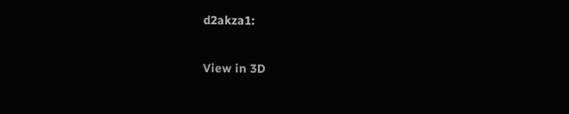d2akza1:

View in 3D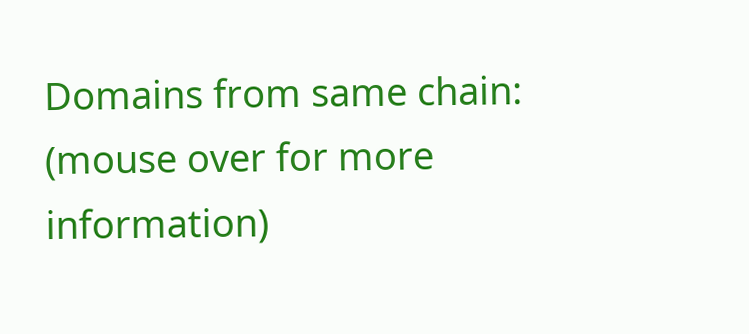Domains from same chain:
(mouse over for more information)